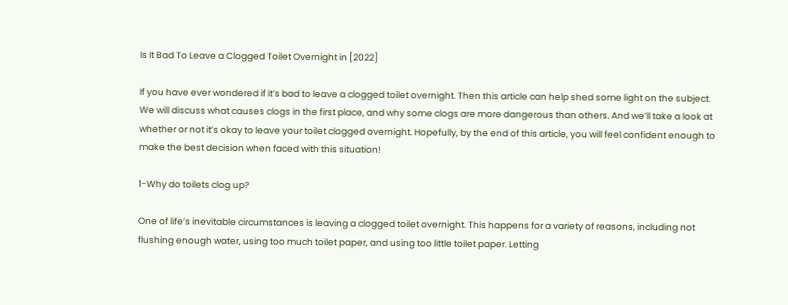Is It Bad To Leave a Clogged Toilet Overnight in [2022]

If you have ever wondered if it’s bad to leave a clogged toilet overnight. Then this article can help shed some light on the subject. We will discuss what causes clogs in the first place, and why some clogs are more dangerous than others. And we’ll take a look at whether or not it’s okay to leave your toilet clogged overnight. Hopefully, by the end of this article, you will feel confident enough to make the best decision when faced with this situation!

1-Why do toilets clog up?

One of life’s inevitable circumstances is leaving a clogged toilet overnight. This happens for a variety of reasons, including not flushing enough water, using too much toilet paper, and using too little toilet paper. Letting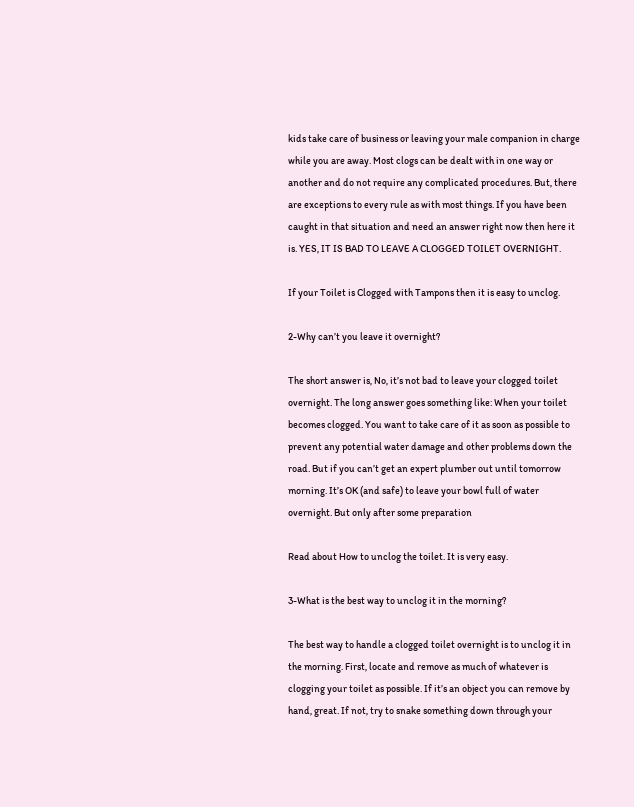kids take care of business or leaving your male companion in charge while you are away. Most clogs can be dealt with in one way or another and do not require any complicated procedures. But, there are exceptions to every rule as with most things. If you have been caught in that situation and need an answer right now then here it is. YES, IT IS BAD TO LEAVE A CLOGGED TOILET OVERNIGHT.

If your Toilet is Clogged with Tampons then it is easy to unclog.

2-Why can’t you leave it overnight?

The short answer is, No, it’s not bad to leave your clogged toilet overnight. The long answer goes something like: When your toilet becomes clogged. You want to take care of it as soon as possible to prevent any potential water damage and other problems down the road. But if you can’t get an expert plumber out until tomorrow morning. It’s OK (and safe) to leave your bowl full of water overnight. But only after some preparation

Read about How to unclog the toilet. It is very easy.

3-What is the best way to unclog it in the morning?

The best way to handle a clogged toilet overnight is to unclog it in the morning. First, locate and remove as much of whatever is clogging your toilet as possible. If it’s an object you can remove by hand, great. If not, try to snake something down through your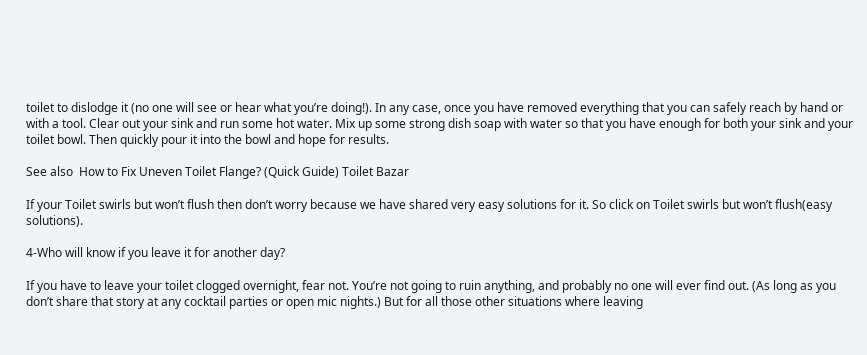toilet to dislodge it (no one will see or hear what you’re doing!). In any case, once you have removed everything that you can safely reach by hand or with a tool. Clear out your sink and run some hot water. Mix up some strong dish soap with water so that you have enough for both your sink and your toilet bowl. Then quickly pour it into the bowl and hope for results.

See also  How to Fix Uneven Toilet Flange? (Quick Guide) Toilet Bazar

If your Toilet swirls but won’t flush then don’t worry because we have shared very easy solutions for it. So click on Toilet swirls but won’t flush(easy solutions).

4-Who will know if you leave it for another day?

If you have to leave your toilet clogged overnight, fear not. You’re not going to ruin anything, and probably no one will ever find out. (As long as you don’t share that story at any cocktail parties or open mic nights.) But for all those other situations where leaving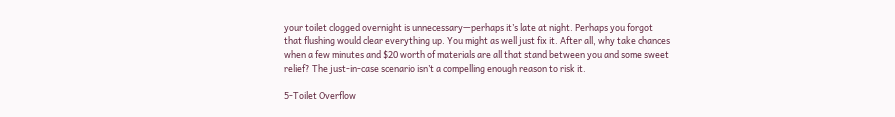your toilet clogged overnight is unnecessary—perhaps it’s late at night. Perhaps you forgot that flushing would clear everything up. You might as well just fix it. After all, why take chances when a few minutes and $20 worth of materials are all that stand between you and some sweet relief? The just-in-case scenario isn’t a compelling enough reason to risk it.

5-Toilet Overflow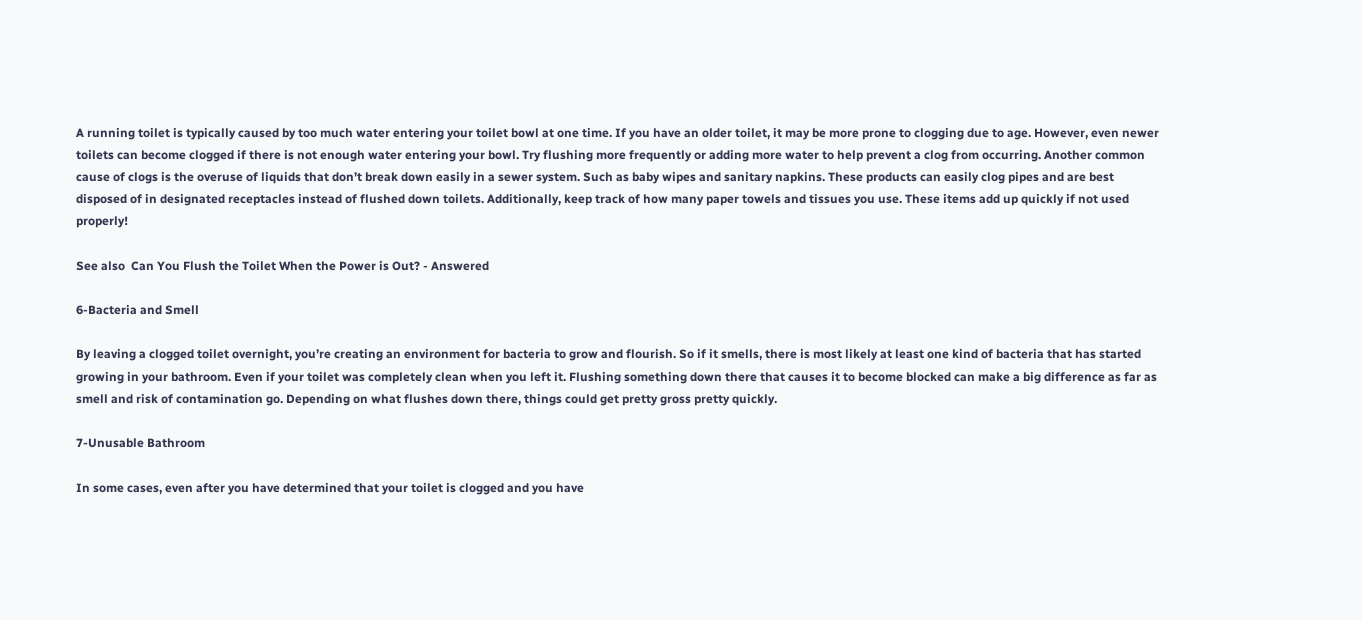A running toilet is typically caused by too much water entering your toilet bowl at one time. If you have an older toilet, it may be more prone to clogging due to age. However, even newer toilets can become clogged if there is not enough water entering your bowl. Try flushing more frequently or adding more water to help prevent a clog from occurring. Another common cause of clogs is the overuse of liquids that don’t break down easily in a sewer system. Such as baby wipes and sanitary napkins. These products can easily clog pipes and are best disposed of in designated receptacles instead of flushed down toilets. Additionally, keep track of how many paper towels and tissues you use. These items add up quickly if not used properly!

See also  Can You Flush the Toilet When the Power is Out? - Answered

6-Bacteria and Smell

By leaving a clogged toilet overnight, you’re creating an environment for bacteria to grow and flourish. So if it smells, there is most likely at least one kind of bacteria that has started growing in your bathroom. Even if your toilet was completely clean when you left it. Flushing something down there that causes it to become blocked can make a big difference as far as smell and risk of contamination go. Depending on what flushes down there, things could get pretty gross pretty quickly.

7-Unusable Bathroom

In some cases, even after you have determined that your toilet is clogged and you have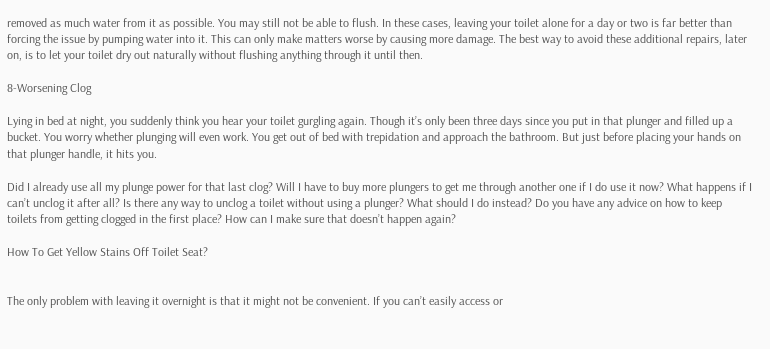removed as much water from it as possible. You may still not be able to flush. In these cases, leaving your toilet alone for a day or two is far better than forcing the issue by pumping water into it. This can only make matters worse by causing more damage. The best way to avoid these additional repairs, later on, is to let your toilet dry out naturally without flushing anything through it until then.

8-Worsening Clog

Lying in bed at night, you suddenly think you hear your toilet gurgling again. Though it’s only been three days since you put in that plunger and filled up a bucket. You worry whether plunging will even work. You get out of bed with trepidation and approach the bathroom. But just before placing your hands on that plunger handle, it hits you.

Did I already use all my plunge power for that last clog? Will I have to buy more plungers to get me through another one if I do use it now? What happens if I can’t unclog it after all? Is there any way to unclog a toilet without using a plunger? What should I do instead? Do you have any advice on how to keep toilets from getting clogged in the first place? How can I make sure that doesn’t happen again?

How To Get Yellow Stains Off Toilet Seat?


The only problem with leaving it overnight is that it might not be convenient. If you can’t easily access or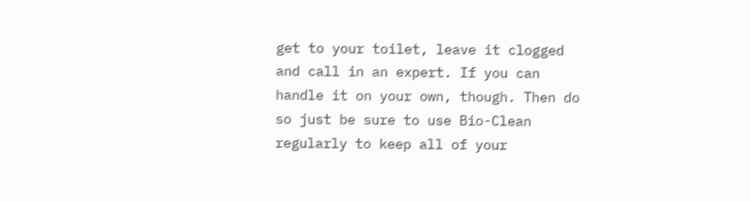get to your toilet, leave it clogged and call in an expert. If you can handle it on your own, though. Then do so just be sure to use Bio-Clean regularly to keep all of your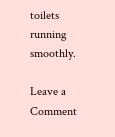toilets running smoothly.

Leave a Comment